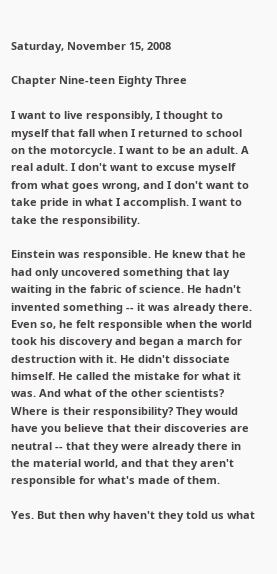Saturday, November 15, 2008

Chapter Nine-teen Eighty Three

I want to live responsibly, I thought to myself that fall when I returned to school on the motorcycle. I want to be an adult. A real adult. I don't want to excuse myself from what goes wrong, and I don't want to take pride in what I accomplish. I want to take the responsibility.

Einstein was responsible. He knew that he had only uncovered something that lay waiting in the fabric of science. He hadn't invented something -- it was already there. Even so, he felt responsible when the world took his discovery and began a march for destruction with it. He didn't dissociate himself. He called the mistake for what it was. And what of the other scientists? Where is their responsibility? They would have you believe that their discoveries are neutral -- that they were already there in the material world, and that they aren't responsible for what's made of them.

Yes. But then why haven't they told us what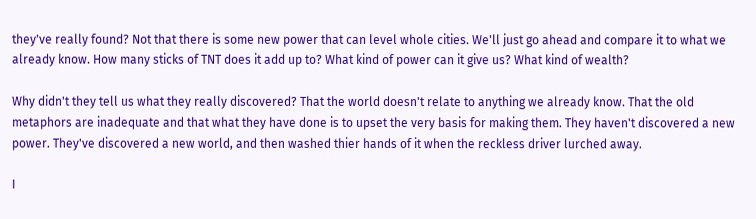they've really found? Not that there is some new power that can level whole cities. We'll just go ahead and compare it to what we already know. How many sticks of TNT does it add up to? What kind of power can it give us? What kind of wealth?

Why didn't they tell us what they really discovered? That the world doesn't relate to anything we already know. That the old metaphors are inadequate and that what they have done is to upset the very basis for making them. They haven't discovered a new power. They've discovered a new world, and then washed thier hands of it when the reckless driver lurched away.

I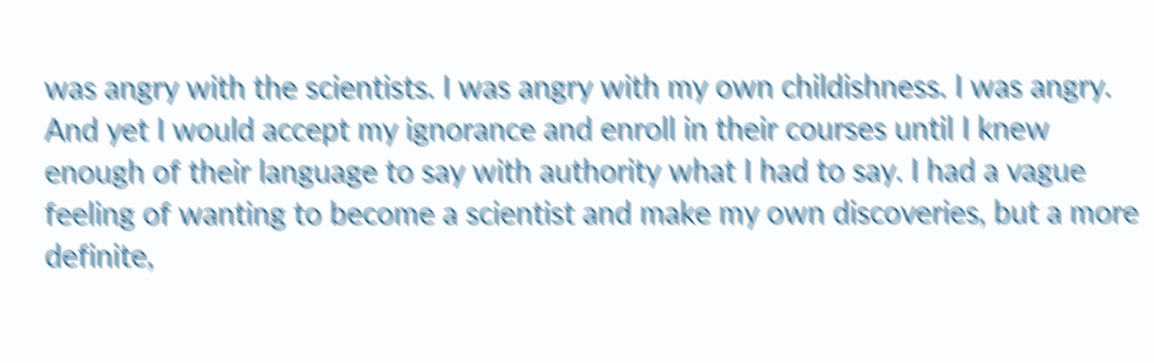was angry with the scientists. I was angry with my own childishness. I was angry. And yet I would accept my ignorance and enroll in their courses until I knew enough of their language to say with authority what I had to say. I had a vague feeling of wanting to become a scientist and make my own discoveries, but a more definite,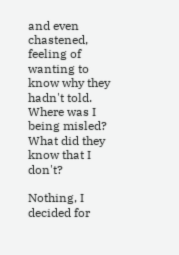and even chastened, feeling of wanting to know why they hadn't told. Where was I being misled? What did they know that I don't?

Nothing, I decided for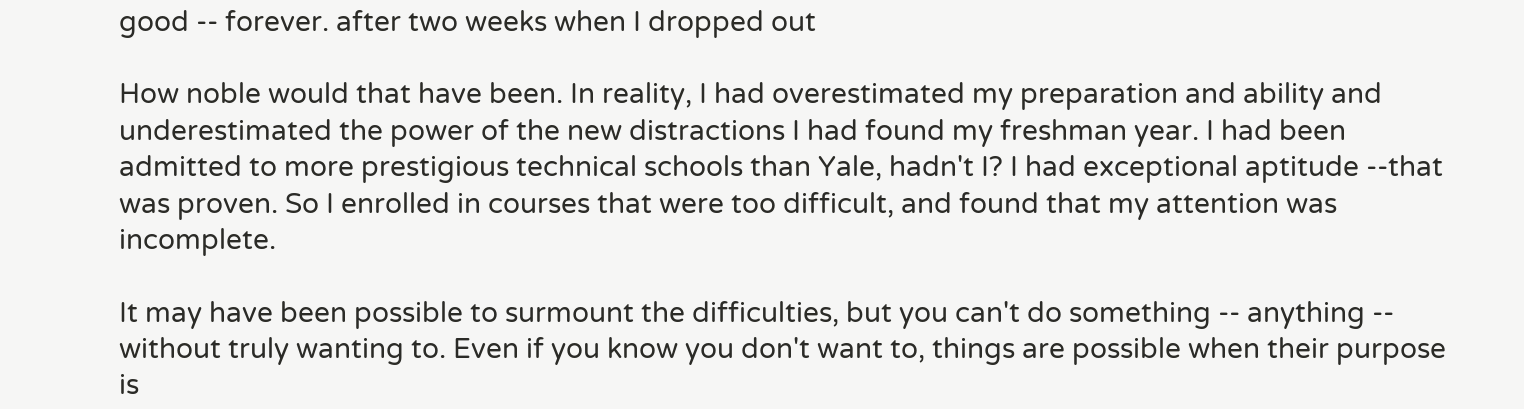good -- forever. after two weeks when I dropped out

How noble would that have been. In reality, I had overestimated my preparation and ability and underestimated the power of the new distractions I had found my freshman year. I had been admitted to more prestigious technical schools than Yale, hadn't I? I had exceptional aptitude --that was proven. So I enrolled in courses that were too difficult, and found that my attention was incomplete.

It may have been possible to surmount the difficulties, but you can't do something -- anything -- without truly wanting to. Even if you know you don't want to, things are possible when their purpose is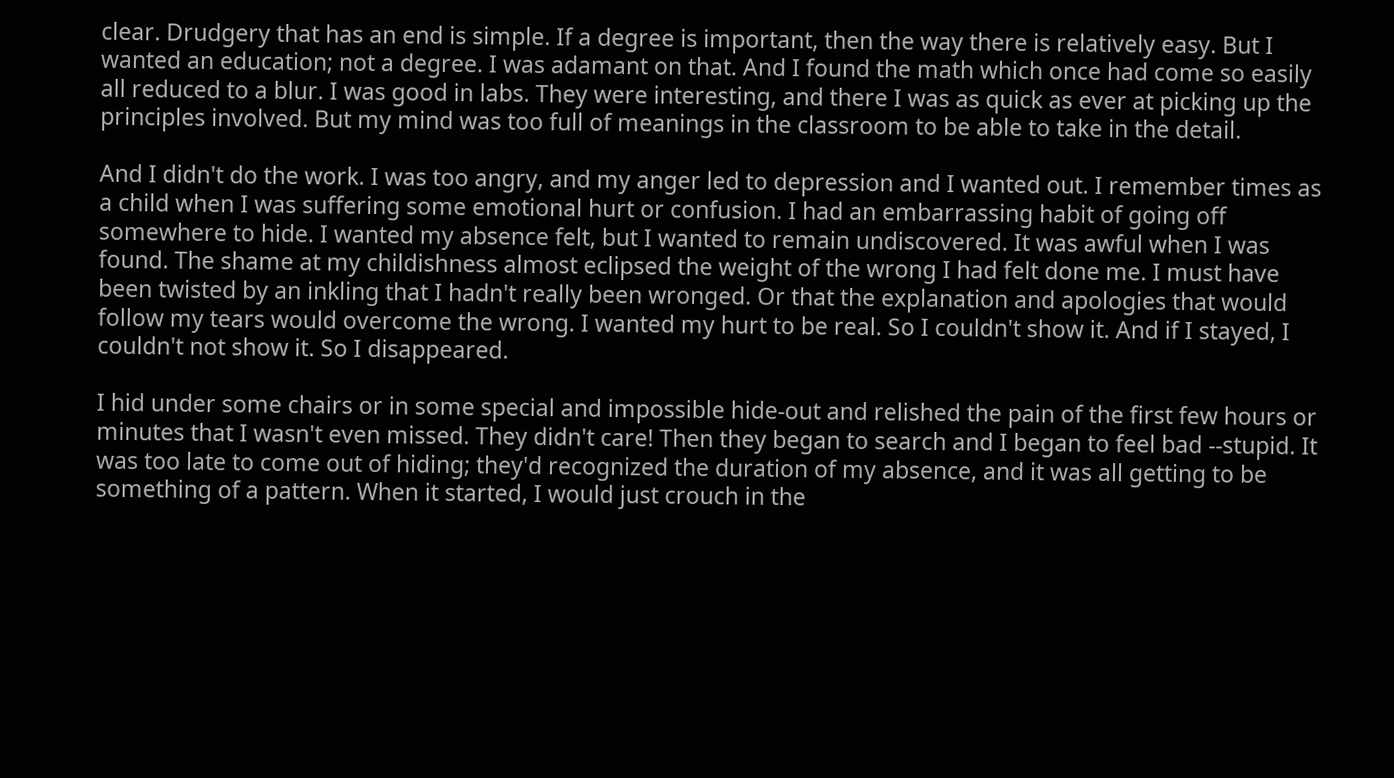clear. Drudgery that has an end is simple. If a degree is important, then the way there is relatively easy. But I wanted an education; not a degree. I was adamant on that. And I found the math which once had come so easily all reduced to a blur. I was good in labs. They were interesting, and there I was as quick as ever at picking up the principles involved. But my mind was too full of meanings in the classroom to be able to take in the detail.

And I didn't do the work. I was too angry, and my anger led to depression and I wanted out. I remember times as a child when I was suffering some emotional hurt or confusion. I had an embarrassing habit of going off somewhere to hide. I wanted my absence felt, but I wanted to remain undiscovered. It was awful when I was found. The shame at my childishness almost eclipsed the weight of the wrong I had felt done me. I must have been twisted by an inkling that I hadn't really been wronged. Or that the explanation and apologies that would follow my tears would overcome the wrong. I wanted my hurt to be real. So I couldn't show it. And if I stayed, I couldn't not show it. So I disappeared.

I hid under some chairs or in some special and impossible hide-out and relished the pain of the first few hours or minutes that I wasn't even missed. They didn't care! Then they began to search and I began to feel bad --stupid. It was too late to come out of hiding; they'd recognized the duration of my absence, and it was all getting to be something of a pattern. When it started, I would just crouch in the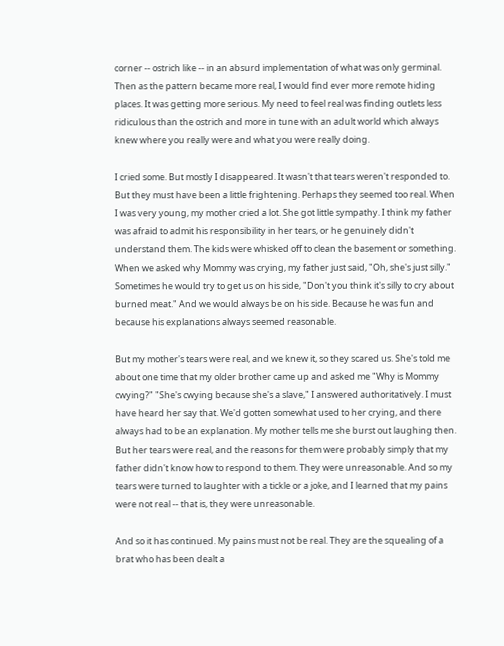corner -- ostrich like -- in an absurd implementation of what was only germinal. Then as the pattern became more real, I would find ever more remote hiding places. It was getting more serious. My need to feel real was finding outlets less ridiculous than the ostrich and more in tune with an adult world which always knew where you really were and what you were really doing.

I cried some. But mostly I disappeared. It wasn't that tears weren't responded to. But they must have been a little frightening. Perhaps they seemed too real. When I was very young, my mother cried a lot. She got little sympathy. I think my father was afraid to admit his responsibility in her tears, or he genuinely didn't understand them. The kids were whisked off to clean the basement or something. When we asked why Mommy was crying, my father just said, "Oh, she's just silly." Sometimes he would try to get us on his side, "Don't you think it's silly to cry about burned meat." And we would always be on his side. Because he was fun and because his explanations always seemed reasonable.

But my mother's tears were real, and we knew it, so they scared us. She's told me about one time that my older brother came up and asked me "Why is Mommy cwying?" "She's cwying because she's a slave," I answered authoritatively. I must have heard her say that. We'd gotten somewhat used to her crying, and there always had to be an explanation. My mother tells me she burst out laughing then. But her tears were real, and the reasons for them were probably simply that my father didn't know how to respond to them. They were unreasonable. And so my tears were turned to laughter with a tickle or a joke, and I learned that my pains were not real -- that is, they were unreasonable.

And so it has continued. My pains must not be real. They are the squealing of a brat who has been dealt a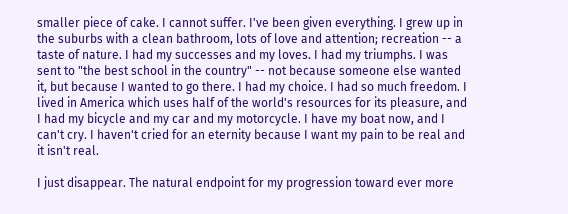smaller piece of cake. I cannot suffer. I've been given everything. I grew up in the suburbs with a clean bathroom, lots of love and attention; recreation -- a taste of nature. I had my successes and my loves. I had my triumphs. I was sent to "the best school in the country" -- not because someone else wanted it, but because I wanted to go there. I had my choice. I had so much freedom. I lived in America which uses half of the world's resources for its pleasure, and I had my bicycle and my car and my motorcycle. I have my boat now, and I can't cry. I haven't cried for an eternity because I want my pain to be real and it isn't real.

I just disappear. The natural endpoint for my progression toward ever more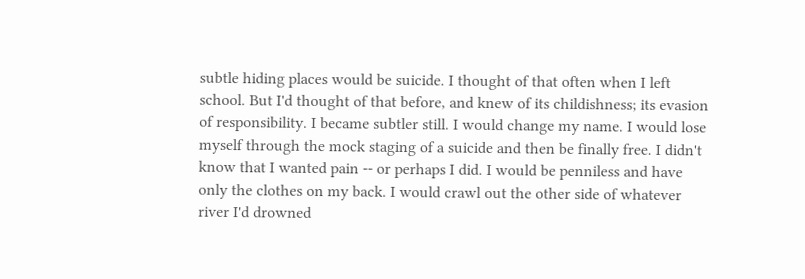subtle hiding places would be suicide. I thought of that often when I left school. But I'd thought of that before, and knew of its childishness; its evasion of responsibility. I became subtler still. I would change my name. I would lose myself through the mock staging of a suicide and then be finally free. I didn't know that I wanted pain -- or perhaps I did. I would be penniless and have only the clothes on my back. I would crawl out the other side of whatever river I'd drowned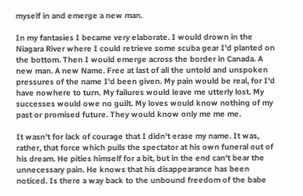myself in and emerge a new man.

In my fantasies I became very elaborate. I would drown in the Niagara River where I could retrieve some scuba gear I'd planted on the bottom. Then I would emerge across the border in Canada. A new man. A new Name. Free at last of all the untold and unspoken pressures of the name I'd been given. My pain would be real, for I'd have nowhere to turn. My failures would leave me utterly lost. My successes would owe no guilt. My loves would know nothing of my past or promised future. They would know only me me me.

It wasn't for lack of courage that I didn't erase my name. It was, rather, that force which pulls the spectator at his own funeral out of his dream. He pities himself for a bit, but in the end can't bear the unnecessary pain. He knows that his disappearance has been noticed. Is there a way back to the unbound freedom of the babe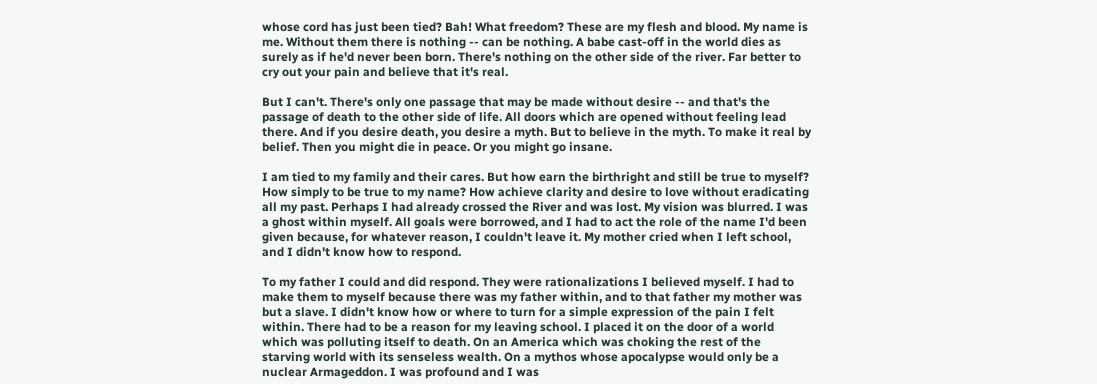whose cord has just been tied? Bah! What freedom? These are my flesh and blood. My name is me. Without them there is nothing -- can be nothing. A babe cast-off in the world dies as surely as if he'd never been born. There's nothing on the other side of the river. Far better to cry out your pain and believe that it's real.

But I can't. There's only one passage that may be made without desire -- and that's the passage of death to the other side of life. All doors which are opened without feeling lead there. And if you desire death, you desire a myth. But to believe in the myth. To make it real by belief. Then you might die in peace. Or you might go insane.

I am tied to my family and their cares. But how earn the birthright and still be true to myself? How simply to be true to my name? How achieve clarity and desire to love without eradicating all my past. Perhaps I had already crossed the River and was lost. My vision was blurred. I was a ghost within myself. All goals were borrowed, and I had to act the role of the name I'd been given because, for whatever reason, I couldn't leave it. My mother cried when I left school, and I didn't know how to respond.

To my father I could and did respond. They were rationalizations I believed myself. I had to make them to myself because there was my father within, and to that father my mother was but a slave. I didn't know how or where to turn for a simple expression of the pain I felt within. There had to be a reason for my leaving school. I placed it on the door of a world which was polluting itself to death. On an America which was choking the rest of the starving world with its senseless wealth. On a mythos whose apocalypse would only be a nuclear Armageddon. I was profound and I was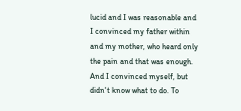lucid and I was reasonable and I convinced my father within and my mother, who heard only the pain and that was enough. And I convinced myself, but didn't know what to do. To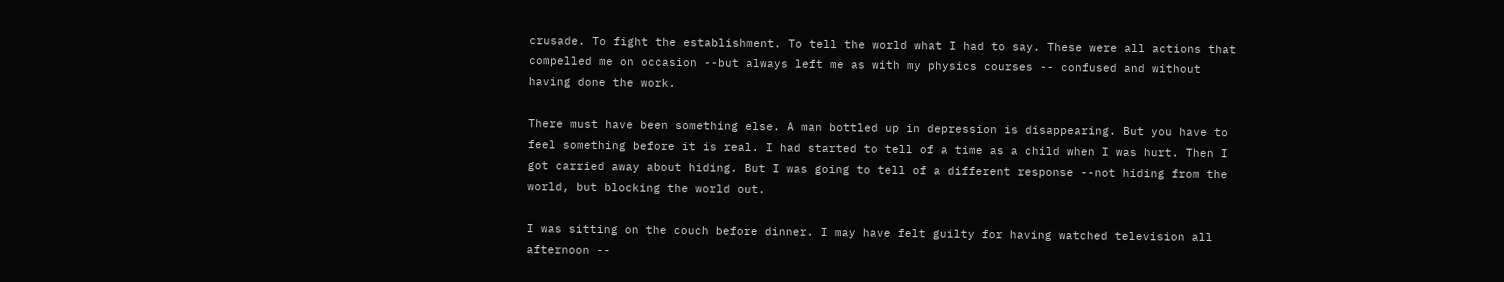crusade. To fight the establishment. To tell the world what I had to say. These were all actions that compelled me on occasion --but always left me as with my physics courses -- confused and without having done the work.

There must have been something else. A man bottled up in depression is disappearing. But you have to feel something before it is real. I had started to tell of a time as a child when I was hurt. Then I got carried away about hiding. But I was going to tell of a different response --not hiding from the world, but blocking the world out.

I was sitting on the couch before dinner. I may have felt guilty for having watched television all afternoon --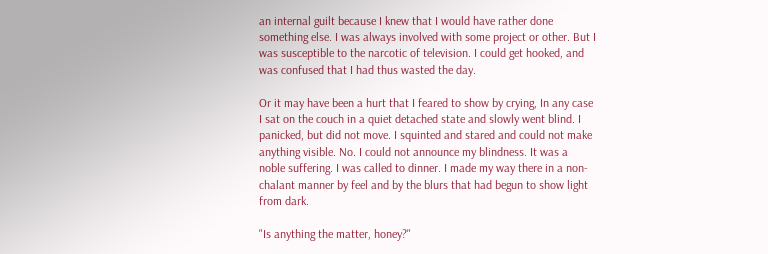an internal guilt because I knew that I would have rather done something else. I was always involved with some project or other. But I was susceptible to the narcotic of television. I could get hooked, and was confused that I had thus wasted the day.

Or it may have been a hurt that I feared to show by crying, In any case I sat on the couch in a quiet detached state and slowly went blind. I panicked, but did not move. I squinted and stared and could not make anything visible. No. I could not announce my blindness. It was a noble suffering. I was called to dinner. I made my way there in a non-chalant manner by feel and by the blurs that had begun to show light from dark.

"Is anything the matter, honey?"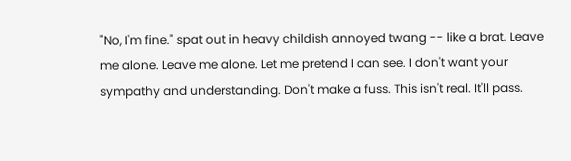"No, I'm fine." spat out in heavy childish annoyed twang -- like a brat. Leave me alone. Leave me alone. Let me pretend I can see. I don't want your sympathy and understanding. Don't make a fuss. This isn't real. It'll pass.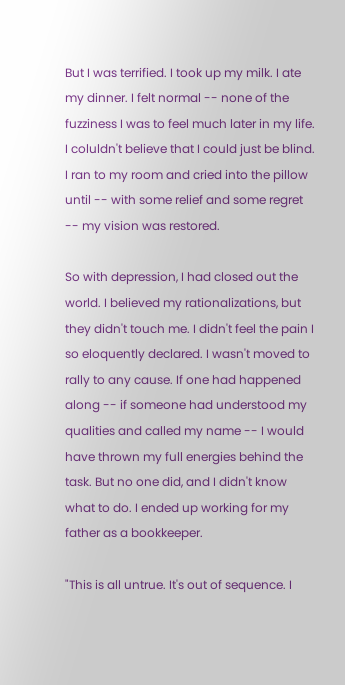But I was terrified. I took up my milk. I ate my dinner. I felt normal -- none of the fuzziness I was to feel much later in my life. I coluldn't believe that I could just be blind. I ran to my room and cried into the pillow until -- with some relief and some regret -- my vision was restored.

So with depression, I had closed out the world. I believed my rationalizations, but they didn't touch me. I didn't feel the pain I so eloquently declared. I wasn't moved to rally to any cause. If one had happened along -- if someone had understood my qualities and called my name -- I would have thrown my full energies behind the task. But no one did, and I didn't know what to do. I ended up working for my father as a bookkeeper.

"This is all untrue. It's out of sequence. I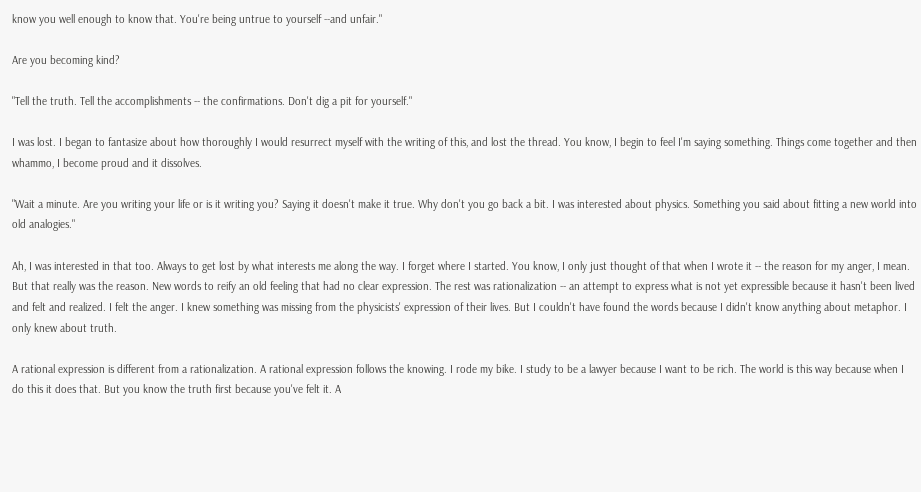know you well enough to know that. You're being untrue to yourself --and unfair."

Are you becoming kind?

"Tell the truth. Tell the accomplishments -- the confirmations. Don't dig a pit for yourself."

I was lost. I began to fantasize about how thoroughly I would resurrect myself with the writing of this, and lost the thread. You know, I begin to feel I'm saying something. Things come together and then whammo, I become proud and it dissolves.

"Wait a minute. Are you writing your life or is it writing you? Saying it doesn't make it true. Why don't you go back a bit. I was interested about physics. Something you said about fitting a new world into old analogies."

Ah, I was interested in that too. Always to get lost by what interests me along the way. I forget where I started. You know, I only just thought of that when I wrote it -- the reason for my anger, I mean. But that really was the reason. New words to reify an old feeling that had no clear expression. The rest was rationalization -- an attempt to express what is not yet expressible because it hasn't been lived and felt and realized. I felt the anger. I knew something was missing from the physicists' expression of their lives. But I couldn't have found the words because I didn't know anything about metaphor. I only knew about truth.

A rational expression is different from a rationalization. A rational expression follows the knowing. I rode my bike. I study to be a lawyer because I want to be rich. The world is this way because when I do this it does that. But you know the truth first because you've felt it. A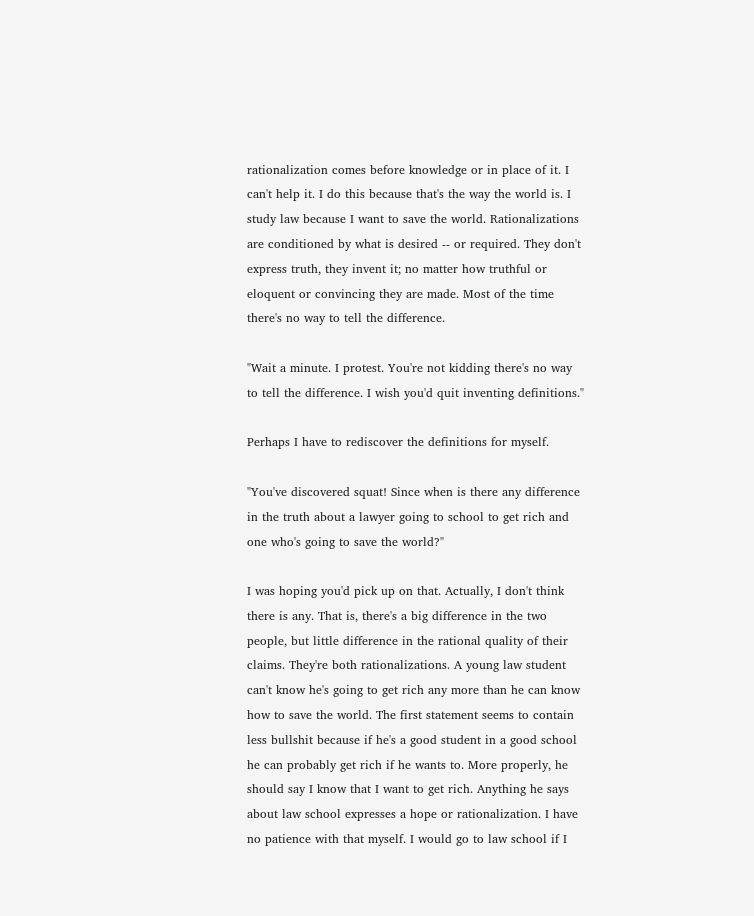rationalization comes before knowledge or in place of it. I can't help it. I do this because that's the way the world is. I study law because I want to save the world. Rationalizations are conditioned by what is desired -- or required. They don't express truth, they invent it; no matter how truthful or eloquent or convincing they are made. Most of the time there's no way to tell the difference.

"Wait a minute. I protest. You're not kidding there's no way to tell the difference. I wish you'd quit inventing definitions."

Perhaps I have to rediscover the definitions for myself.

"You've discovered squat! Since when is there any difference in the truth about a lawyer going to school to get rich and one who's going to save the world?"

I was hoping you'd pick up on that. Actually, I don't think there is any. That is, there's a big difference in the two people, but little difference in the rational quality of their claims. They're both rationalizations. A young law student can't know he's going to get rich any more than he can know how to save the world. The first statement seems to contain less bullshit because if he's a good student in a good school he can probably get rich if he wants to. More properly, he should say I know that I want to get rich. Anything he says about law school expresses a hope or rationalization. I have no patience with that myself. I would go to law school if I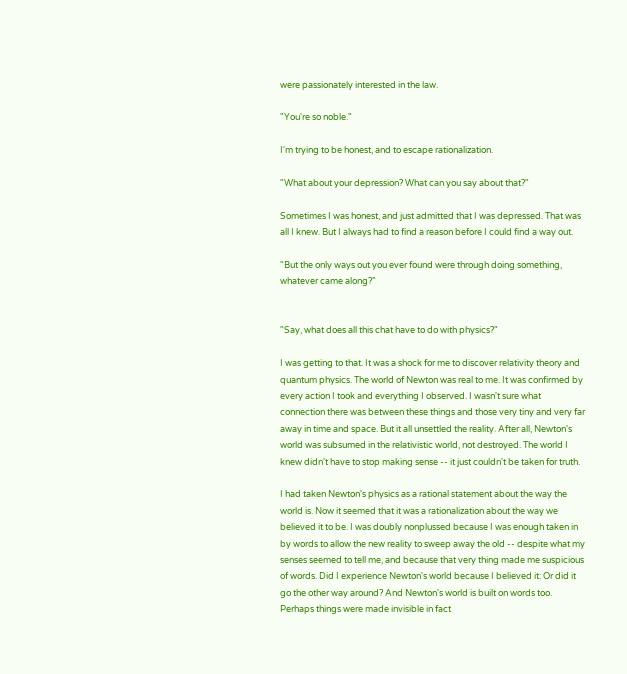were passionately interested in the law.

"You're so noble."

I'm trying to be honest, and to escape rationalization.

"What about your depression? What can you say about that?"

Sometimes I was honest, and just admitted that I was depressed. That was all I knew. But I always had to find a reason before I could find a way out.

"But the only ways out you ever found were through doing something, whatever came along?"


"Say, what does all this chat have to do with physics?"

I was getting to that. It was a shock for me to discover relativity theory and quantum physics. The world of Newton was real to me. It was confirmed by every action I took and everything I observed. I wasn't sure what connection there was between these things and those very tiny and very far away in time and space. But it all unsettled the reality. After all, Newton's world was subsumed in the relativistic world, not destroyed. The world I knew didn't have to stop making sense -- it just couldn't be taken for truth.

I had taken Newton's physics as a rational statement about the way the world is. Now it seemed that it was a rationalization about the way we believed it to be. I was doubly nonplussed because I was enough taken in by words to allow the new reality to sweep away the old -- despite what my senses seemed to tell me, and because that very thing made me suspicious of words. Did I experience Newton's world because I believed it: Or did it go the other way around? And Newton's world is built on words too. Perhaps things were made invisible in fact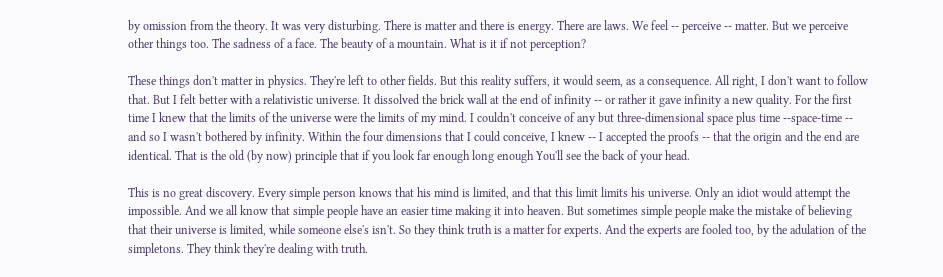by omission from the theory. It was very disturbing. There is matter and there is energy. There are laws. We feel -- perceive -- matter. But we perceive other things too. The sadness of a face. The beauty of a mountain. What is it if not perception?

These things don't matter in physics. They're left to other fields. But this reality suffers, it would seem, as a consequence. All right, I don't want to follow that. But I felt better with a relativistic universe. It dissolved the brick wall at the end of infinity -- or rather it gave infinity a new quality. For the first time I knew that the limits of the universe were the limits of my mind. I couldn't conceive of any but three-dimensional space plus time --space-time -- and so I wasn't bothered by infinity. Within the four dimensions that I could conceive, I knew -- I accepted the proofs -- that the origin and the end are identical. That is the old (by now) principle that if you look far enough long enough You'll see the back of your head.

This is no great discovery. Every simple person knows that his mind is limited, and that this limit limits his universe. Only an idiot would attempt the impossible. And we all know that simple people have an easier time making it into heaven. But sometimes simple people make the mistake of believing that their universe is limited, while someone else's isn't. So they think truth is a matter for experts. And the experts are fooled too, by the adulation of the simpletons. They think they're dealing with truth.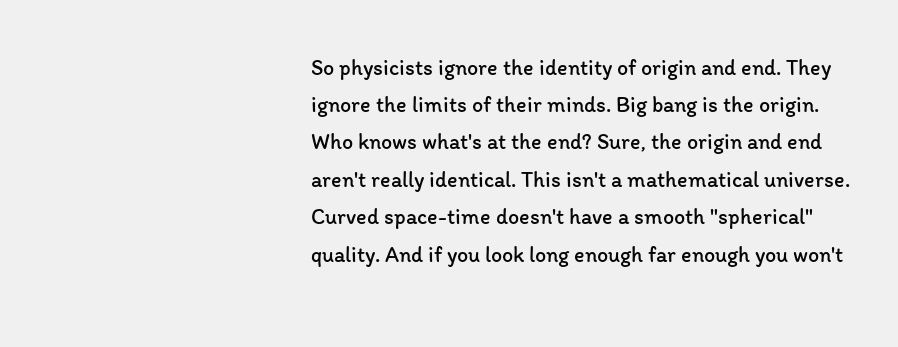So physicists ignore the identity of origin and end. They ignore the limits of their minds. Big bang is the origin. Who knows what's at the end? Sure, the origin and end aren't really identical. This isn't a mathematical universe. Curved space-time doesn't have a smooth "spherical" quality. And if you look long enough far enough you won't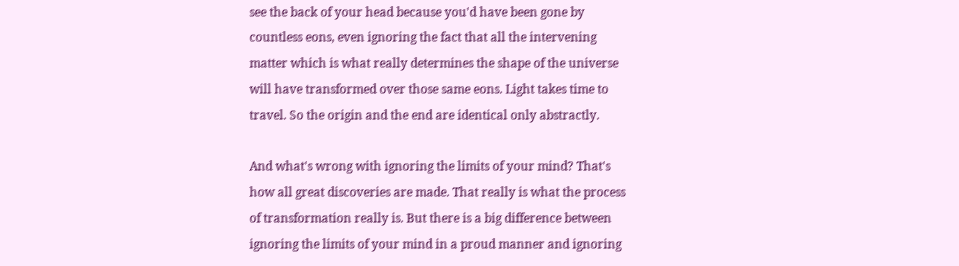see the back of your head because you'd have been gone by countless eons, even ignoring the fact that all the intervening matter which is what really determines the shape of the universe will have transformed over those same eons. Light takes time to travel. So the origin and the end are identical only abstractly.

And what's wrong with ignoring the limits of your mind? That's how all great discoveries are made. That really is what the process of transformation really is. But there is a big difference between ignoring the limits of your mind in a proud manner and ignoring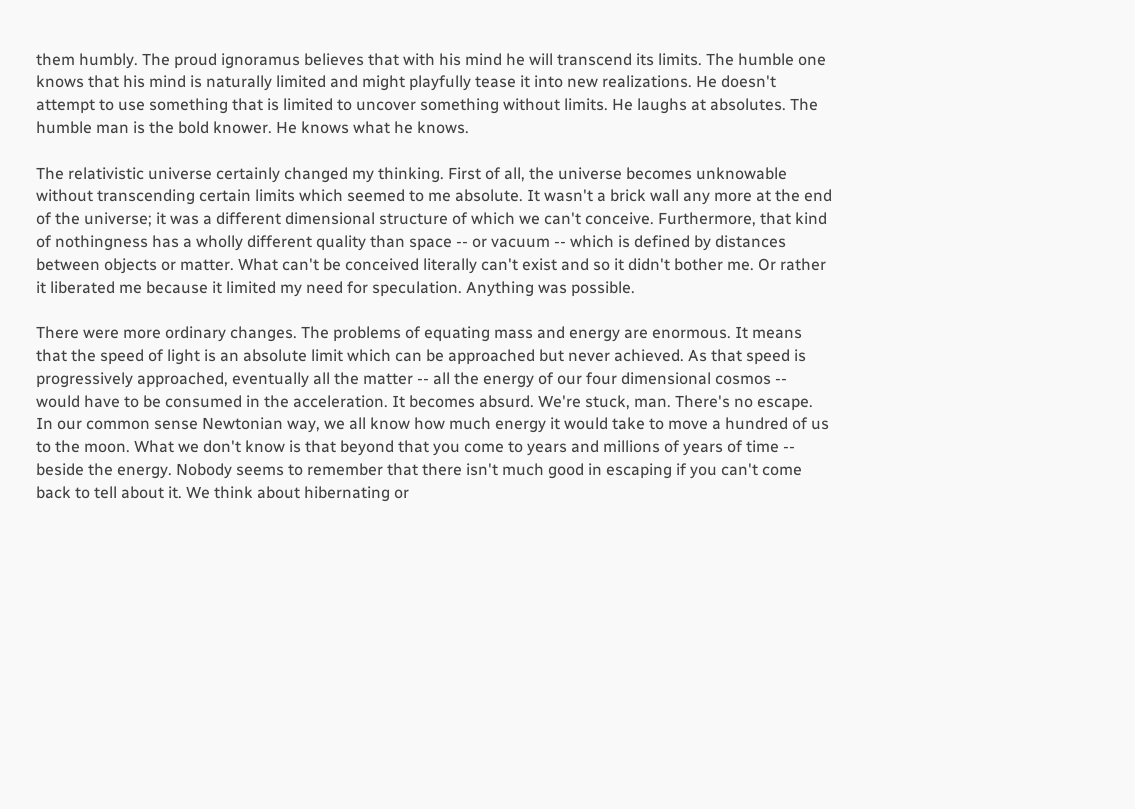them humbly. The proud ignoramus believes that with his mind he will transcend its limits. The humble one knows that his mind is naturally limited and might playfully tease it into new realizations. He doesn't attempt to use something that is limited to uncover something without limits. He laughs at absolutes. The humble man is the bold knower. He knows what he knows.

The relativistic universe certainly changed my thinking. First of all, the universe becomes unknowable without transcending certain limits which seemed to me absolute. It wasn't a brick wall any more at the end of the universe; it was a different dimensional structure of which we can't conceive. Furthermore, that kind of nothingness has a wholly different quality than space -- or vacuum -- which is defined by distances between objects or matter. What can't be conceived literally can't exist and so it didn't bother me. Or rather it liberated me because it limited my need for speculation. Anything was possible.

There were more ordinary changes. The problems of equating mass and energy are enormous. It means that the speed of light is an absolute limit which can be approached but never achieved. As that speed is progressively approached, eventually all the matter -- all the energy of our four dimensional cosmos -- would have to be consumed in the acceleration. It becomes absurd. We're stuck, man. There's no escape. In our common sense Newtonian way, we all know how much energy it would take to move a hundred of us to the moon. What we don't know is that beyond that you come to years and millions of years of time -- beside the energy. Nobody seems to remember that there isn't much good in escaping if you can't come back to tell about it. We think about hibernating or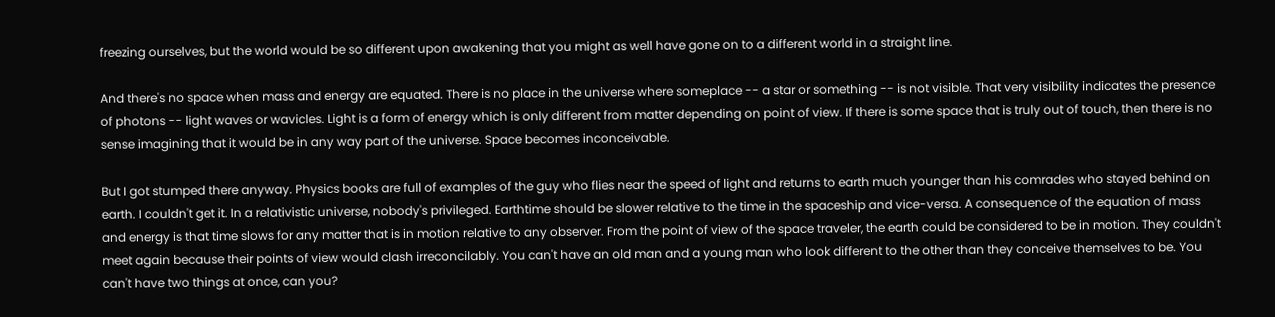freezing ourselves, but the world would be so different upon awakening that you might as well have gone on to a different world in a straight line.

And there's no space when mass and energy are equated. There is no place in the universe where someplace -- a star or something -- is not visible. That very visibility indicates the presence of photons -- light waves or wavicles. Light is a form of energy which is only different from matter depending on point of view. If there is some space that is truly out of touch, then there is no sense imagining that it would be in any way part of the universe. Space becomes inconceivable.

But I got stumped there anyway. Physics books are full of examples of the guy who flies near the speed of light and returns to earth much younger than his comrades who stayed behind on earth. I couldn't get it. In a relativistic universe, nobody's privileged. Earthtime should be slower relative to the time in the spaceship and vice-versa. A consequence of the equation of mass and energy is that time slows for any matter that is in motion relative to any observer. From the point of view of the space traveler, the earth could be considered to be in motion. They couldn't meet again because their points of view would clash irreconcilably. You can't have an old man and a young man who look different to the other than they conceive themselves to be. You can't have two things at once, can you?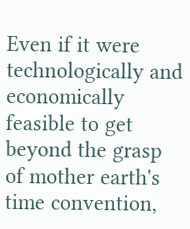Even if it were technologically and economically feasible to get beyond the grasp of mother earth's time convention,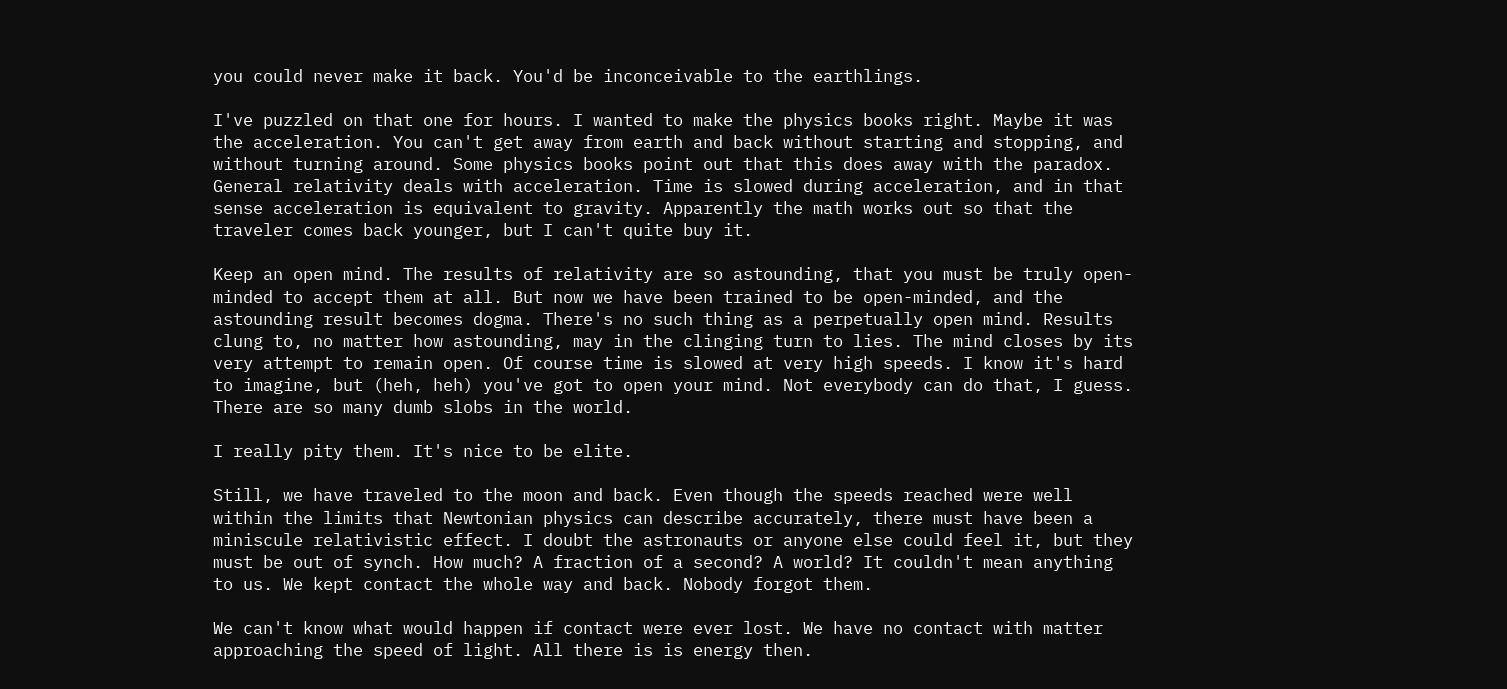you could never make it back. You'd be inconceivable to the earthlings.

I've puzzled on that one for hours. I wanted to make the physics books right. Maybe it was the acceleration. You can't get away from earth and back without starting and stopping, and without turning around. Some physics books point out that this does away with the paradox. General relativity deals with acceleration. Time is slowed during acceleration, and in that sense acceleration is equivalent to gravity. Apparently the math works out so that the traveler comes back younger, but I can't quite buy it.

Keep an open mind. The results of relativity are so astounding, that you must be truly open-minded to accept them at all. But now we have been trained to be open-minded, and the astounding result becomes dogma. There's no such thing as a perpetually open mind. Results clung to, no matter how astounding, may in the clinging turn to lies. The mind closes by its very attempt to remain open. Of course time is slowed at very high speeds. I know it's hard to imagine, but (heh, heh) you've got to open your mind. Not everybody can do that, I guess. There are so many dumb slobs in the world.

I really pity them. It's nice to be elite.

Still, we have traveled to the moon and back. Even though the speeds reached were well within the limits that Newtonian physics can describe accurately, there must have been a miniscule relativistic effect. I doubt the astronauts or anyone else could feel it, but they must be out of synch. How much? A fraction of a second? A world? It couldn't mean anything to us. We kept contact the whole way and back. Nobody forgot them.

We can't know what would happen if contact were ever lost. We have no contact with matter approaching the speed of light. All there is is energy then.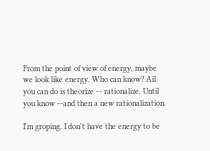From the point of view of energy, maybe we look like energy. Who can know? Ail you can do is theorize -- rationalize. Until you know --and then a new rationalization.

I'm groping. I don't have the energy to be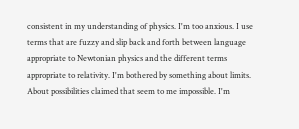consistent in my understanding of physics. I'm too anxious. I use terms that are fuzzy and slip back and forth between language appropriate to Newtonian physics and the different terms appropriate to relativity. I'm bothered by something about limits. About possibilities claimed that seem to me impossible. I'm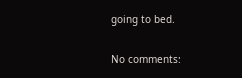going to bed.

No comments: